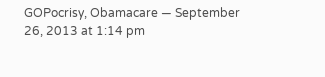GOPocrisy, Obamacare — September 26, 2013 at 1:14 pm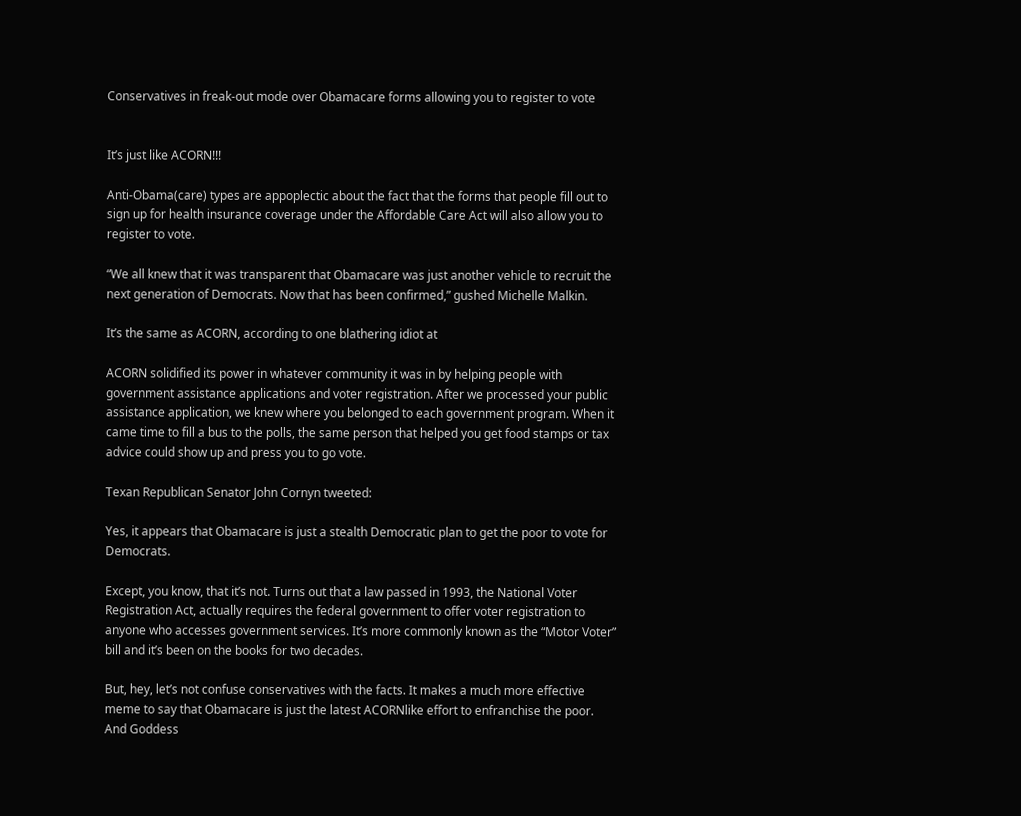Conservatives in freak-out mode over Obamacare forms allowing you to register to vote


It’s just like ACORN!!!

Anti-Obama(care) types are appoplectic about the fact that the forms that people fill out to sign up for health insurance coverage under the Affordable Care Act will also allow you to register to vote.

“We all knew that it was transparent that Obamacare was just another vehicle to recruit the next generation of Democrats. Now that has been confirmed,” gushed Michelle Malkin.

It’s the same as ACORN, according to one blathering idiot at

ACORN solidified its power in whatever community it was in by helping people with government assistance applications and voter registration. After we processed your public assistance application, we knew where you belonged to each government program. When it came time to fill a bus to the polls, the same person that helped you get food stamps or tax advice could show up and press you to go vote.

Texan Republican Senator John Cornyn tweeted:

Yes, it appears that Obamacare is just a stealth Democratic plan to get the poor to vote for Democrats.

Except, you know, that it’s not. Turns out that a law passed in 1993, the National Voter Registration Act, actually requires the federal government to offer voter registration to anyone who accesses government services. It’s more commonly known as the “Motor Voter” bill and it’s been on the books for two decades.

But, hey, let’s not confuse conservatives with the facts. It makes a much more effective meme to say that Obamacare is just the latest ACORNlike effort to enfranchise the poor. And Goddess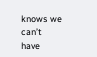knows we can’t have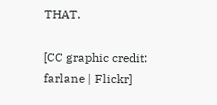THAT.

[CC graphic credit: farlane | Flickr]